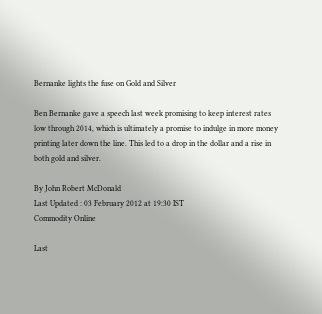Bernanke lights the fuse on Gold and Silver

Ben Bernanke gave a speech last week promising to keep interest rates low through 2014, which is ultimately a promise to indulge in more money printing later down the line. This led to a drop in the dollar and a rise in both gold and silver.

By John Robert McDonald
Last Updated : 03 February 2012 at 19:30 IST
Commodity Online

Last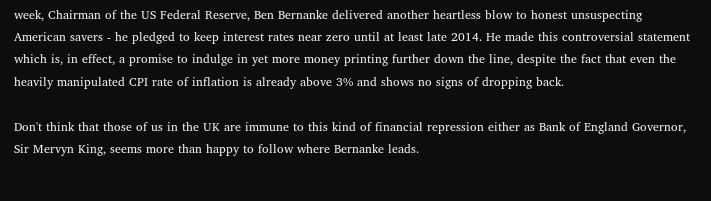week, Chairman of the US Federal Reserve, Ben Bernanke delivered another heartless blow to honest unsuspecting American savers - he pledged to keep interest rates near zero until at least late 2014. He made this controversial statement which is, in effect, a promise to indulge in yet more money printing further down the line, despite the fact that even the heavily manipulated CPI rate of inflation is already above 3% and shows no signs of dropping back.

Don't think that those of us in the UK are immune to this kind of financial repression either as Bank of England Governor, Sir Mervyn King, seems more than happy to follow where Bernanke leads.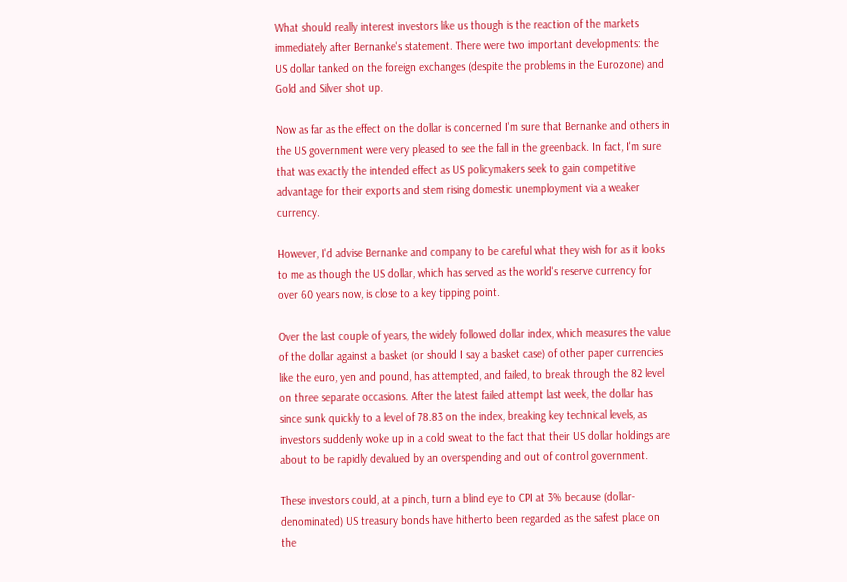What should really interest investors like us though is the reaction of the markets immediately after Bernanke's statement. There were two important developments: the US dollar tanked on the foreign exchanges (despite the problems in the Eurozone) and Gold and Silver shot up.

Now as far as the effect on the dollar is concerned I'm sure that Bernanke and others in the US government were very pleased to see the fall in the greenback. In fact, I'm sure that was exactly the intended effect as US policymakers seek to gain competitive advantage for their exports and stem rising domestic unemployment via a weaker currency.

However, I'd advise Bernanke and company to be careful what they wish for as it looks to me as though the US dollar, which has served as the world's reserve currency for over 60 years now, is close to a key tipping point.

Over the last couple of years, the widely followed dollar index, which measures the value of the dollar against a basket (or should I say a basket case) of other paper currencies like the euro, yen and pound, has attempted, and failed, to break through the 82 level on three separate occasions. After the latest failed attempt last week, the dollar has since sunk quickly to a level of 78.83 on the index, breaking key technical levels, as investors suddenly woke up in a cold sweat to the fact that their US dollar holdings are about to be rapidly devalued by an overspending and out of control government.

These investors could, at a pinch, turn a blind eye to CPI at 3% because (dollar-denominated) US treasury bonds have hitherto been regarded as the safest place on the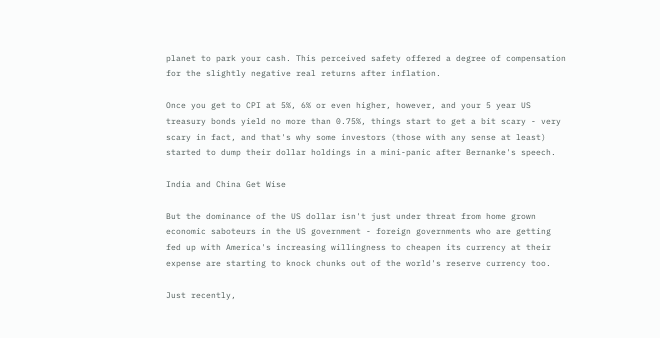planet to park your cash. This perceived safety offered a degree of compensation for the slightly negative real returns after inflation.

Once you get to CPI at 5%, 6% or even higher, however, and your 5 year US treasury bonds yield no more than 0.75%, things start to get a bit scary - very scary in fact, and that's why some investors (those with any sense at least) started to dump their dollar holdings in a mini-panic after Bernanke's speech.

India and China Get Wise

But the dominance of the US dollar isn't just under threat from home grown economic saboteurs in the US government - foreign governments who are getting fed up with America's increasing willingness to cheapen its currency at their expense are starting to knock chunks out of the world's reserve currency too.

Just recently,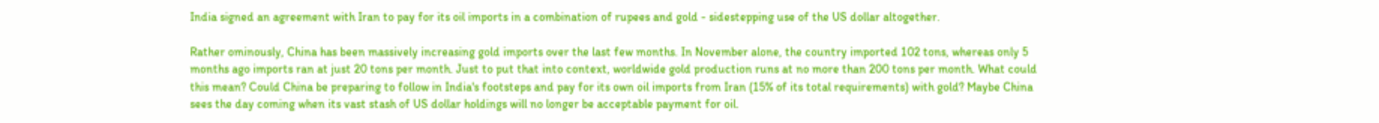India signed an agreement with Iran to pay for its oil imports in a combination of rupees and gold - sidestepping use of the US dollar altogether.

Rather ominously, China has been massively increasing gold imports over the last few months. In November alone, the country imported 102 tons, whereas only 5 months ago imports ran at just 20 tons per month. Just to put that into context, worldwide gold production runs at no more than 200 tons per month. What could this mean? Could China be preparing to follow in India's footsteps and pay for its own oil imports from Iran (15% of its total requirements) with gold? Maybe China sees the day coming when its vast stash of US dollar holdings will no longer be acceptable payment for oil.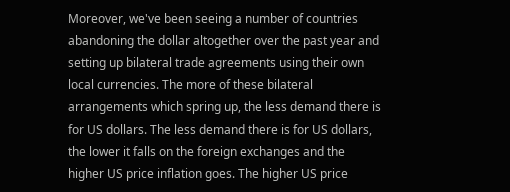Moreover, we've been seeing a number of countries abandoning the dollar altogether over the past year and setting up bilateral trade agreements using their own local currencies. The more of these bilateral arrangements which spring up, the less demand there is for US dollars. The less demand there is for US dollars, the lower it falls on the foreign exchanges and the higher US price inflation goes. The higher US price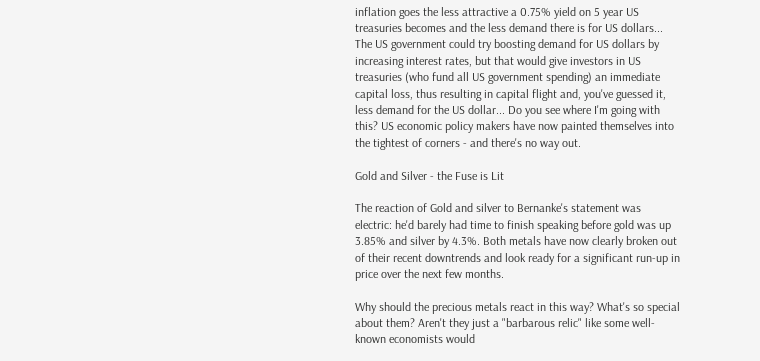inflation goes the less attractive a 0.75% yield on 5 year US treasuries becomes and the less demand there is for US dollars... The US government could try boosting demand for US dollars by increasing interest rates, but that would give investors in US treasuries (who fund all US government spending) an immediate capital loss, thus resulting in capital flight and, you've guessed it, less demand for the US dollar... Do you see where I'm going with this? US economic policy makers have now painted themselves into the tightest of corners - and there's no way out.

Gold and Silver - the Fuse is Lit

The reaction of Gold and silver to Bernanke's statement was electric: he'd barely had time to finish speaking before gold was up 3.85% and silver by 4.3%. Both metals have now clearly broken out of their recent downtrends and look ready for a significant run-up in price over the next few months.

Why should the precious metals react in this way? What's so special about them? Aren't they just a "barbarous relic" like some well-known economists would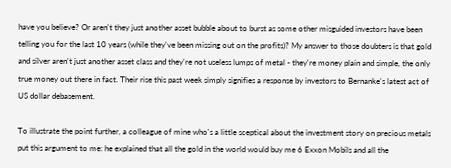have you believe? Or aren't they just another asset bubble about to burst as some other misguided investors have been telling you for the last 10 years (while they've been missing out on the profits)? My answer to those doubters is that gold and silver aren't just another asset class and they're not useless lumps of metal - they're money plain and simple, the only true money out there in fact. Their rise this past week simply signifies a response by investors to Bernanke's latest act of US dollar debasement.

To illustrate the point further, a colleague of mine who's a little sceptical about the investment story on precious metals put this argument to me: he explained that all the gold in the world would buy me 6 Exxon Mobils and all the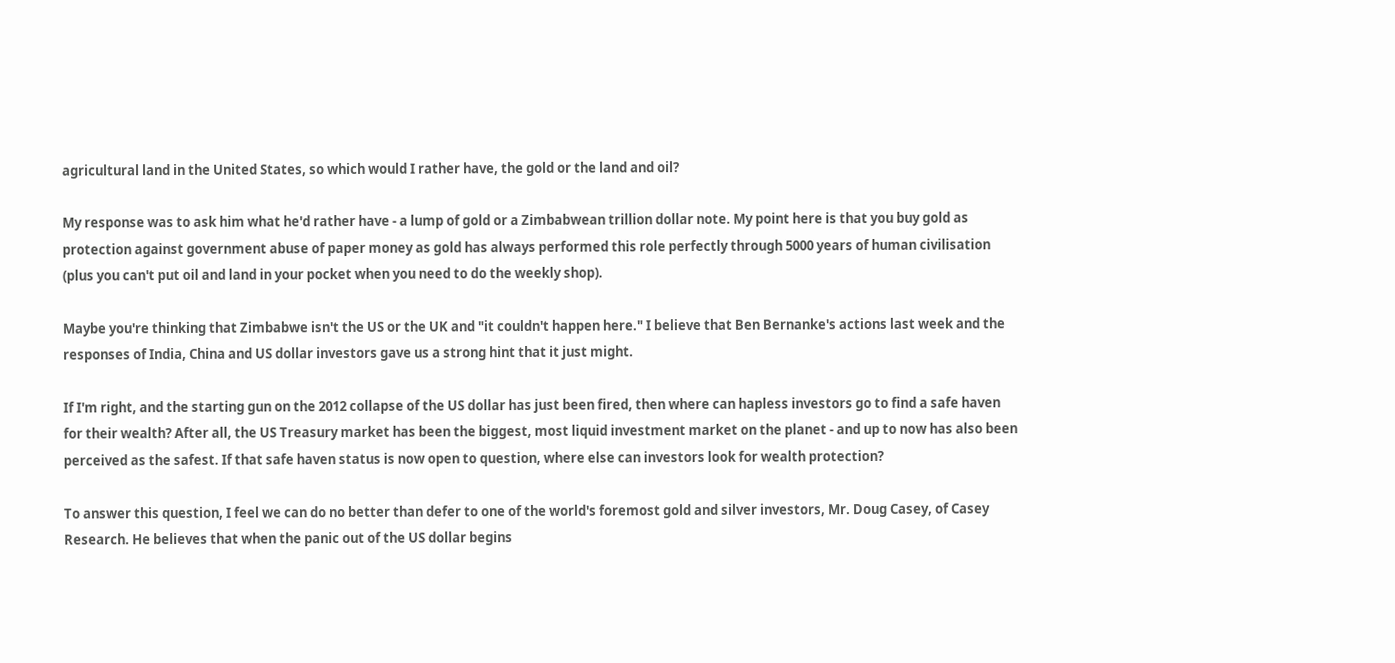agricultural land in the United States, so which would I rather have, the gold or the land and oil?

My response was to ask him what he'd rather have - a lump of gold or a Zimbabwean trillion dollar note. My point here is that you buy gold as protection against government abuse of paper money as gold has always performed this role perfectly through 5000 years of human civilisation (plus you can't put oil and land in your pocket when you need to do the weekly shop).

Maybe you're thinking that Zimbabwe isn't the US or the UK and "it couldn't happen here." I believe that Ben Bernanke's actions last week and the responses of India, China and US dollar investors gave us a strong hint that it just might.

If I'm right, and the starting gun on the 2012 collapse of the US dollar has just been fired, then where can hapless investors go to find a safe haven for their wealth? After all, the US Treasury market has been the biggest, most liquid investment market on the planet - and up to now has also been perceived as the safest. If that safe haven status is now open to question, where else can investors look for wealth protection?

To answer this question, I feel we can do no better than defer to one of the world's foremost gold and silver investors, Mr. Doug Casey, of Casey Research. He believes that when the panic out of the US dollar begins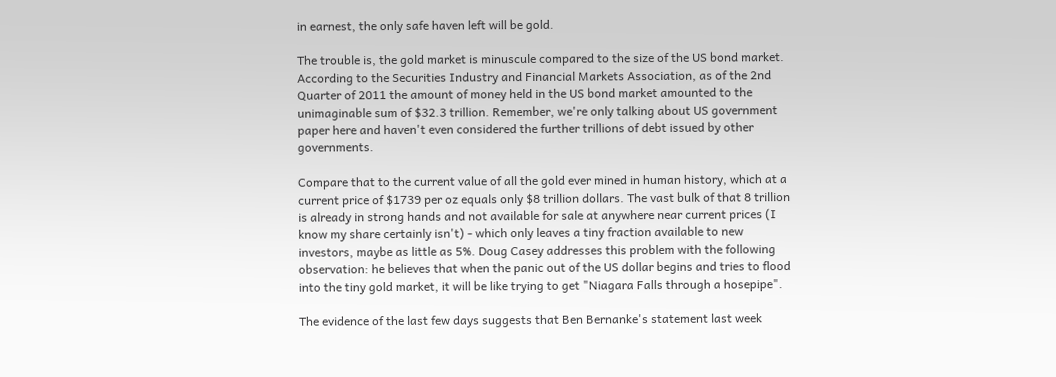in earnest, the only safe haven left will be gold.

The trouble is, the gold market is minuscule compared to the size of the US bond market. According to the Securities Industry and Financial Markets Association, as of the 2nd Quarter of 2011 the amount of money held in the US bond market amounted to the unimaginable sum of $32.3 trillion. Remember, we're only talking about US government paper here and haven't even considered the further trillions of debt issued by other governments.

Compare that to the current value of all the gold ever mined in human history, which at a current price of $1739 per oz equals only $8 trillion dollars. The vast bulk of that 8 trillion is already in strong hands and not available for sale at anywhere near current prices (I know my share certainly isn't) - which only leaves a tiny fraction available to new investors, maybe as little as 5%. Doug Casey addresses this problem with the following observation: he believes that when the panic out of the US dollar begins and tries to flood into the tiny gold market, it will be like trying to get "Niagara Falls through a hosepipe".

The evidence of the last few days suggests that Ben Bernanke's statement last week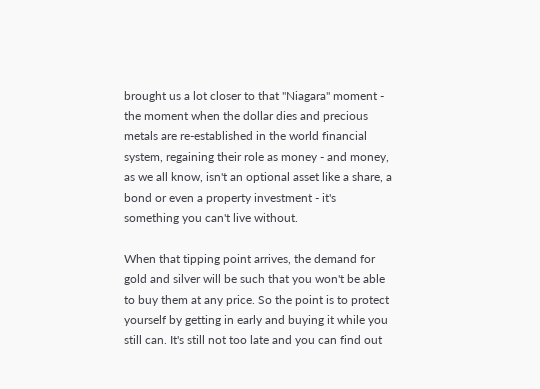brought us a lot closer to that "Niagara" moment - the moment when the dollar dies and precious metals are re-established in the world financial system, regaining their role as money - and money, as we all know, isn't an optional asset like a share, a bond or even a property investment - it's something you can't live without.

When that tipping point arrives, the demand for gold and silver will be such that you won't be able to buy them at any price. So the point is to protect yourself by getting in early and buying it while you still can. It's still not too late and you can find out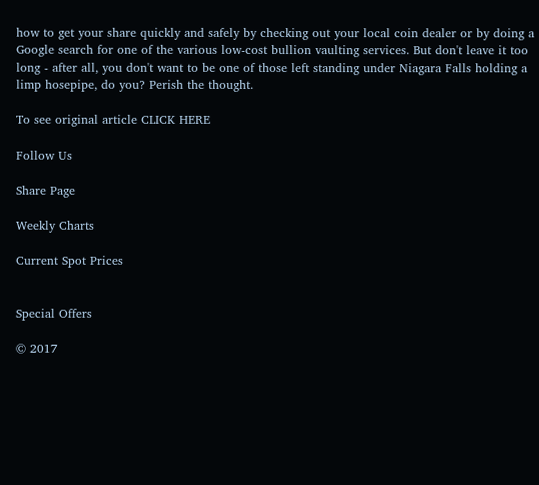how to get your share quickly and safely by checking out your local coin dealer or by doing a Google search for one of the various low-cost bullion vaulting services. But don't leave it too long - after all, you don't want to be one of those left standing under Niagara Falls holding a limp hosepipe, do you? Perish the thought.

To see original article CLICK HERE

Follow Us

Share Page

Weekly Charts

Current Spot Prices


Special Offers

© 2017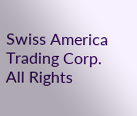Swiss America Trading Corp. All Rights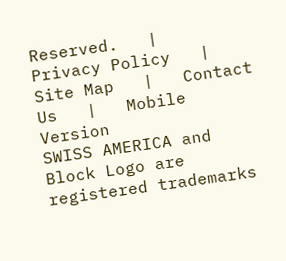Reserved.   |   Privacy Policy   |   Site Map   |   Contact Us   |   Mobile Version
SWISS AMERICA and Block Logo are registered trademarks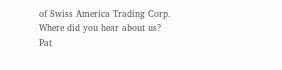of Swiss America Trading Corp.
Where did you hear about us?
Pat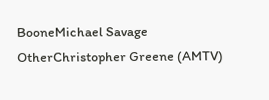BooneMichael Savage
OtherChristopher Greene (AMTV)